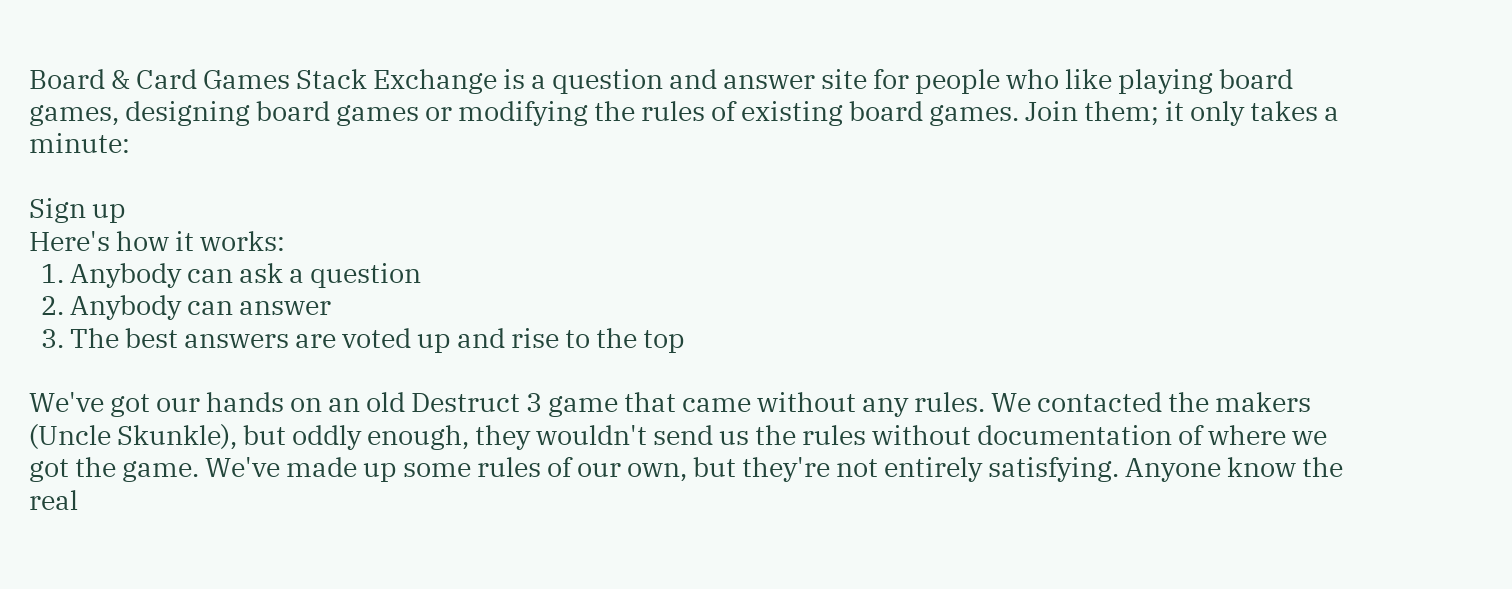Board & Card Games Stack Exchange is a question and answer site for people who like playing board games, designing board games or modifying the rules of existing board games. Join them; it only takes a minute:

Sign up
Here's how it works:
  1. Anybody can ask a question
  2. Anybody can answer
  3. The best answers are voted up and rise to the top

We've got our hands on an old Destruct 3 game that came without any rules. We contacted the makers (Uncle Skunkle), but oddly enough, they wouldn't send us the rules without documentation of where we got the game. We've made up some rules of our own, but they're not entirely satisfying. Anyone know the real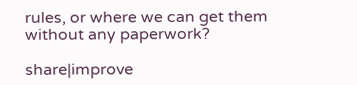rules, or where we can get them without any paperwork?

share|improve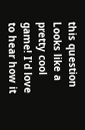this question
Looks like a pretty cool game! I'd love to hear how it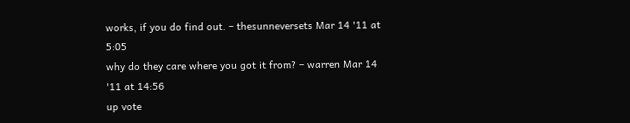works, if you do find out. – thesunneversets Mar 14 '11 at 5:05
why do they care where you got it from? – warren Mar 14 '11 at 14:56
up vote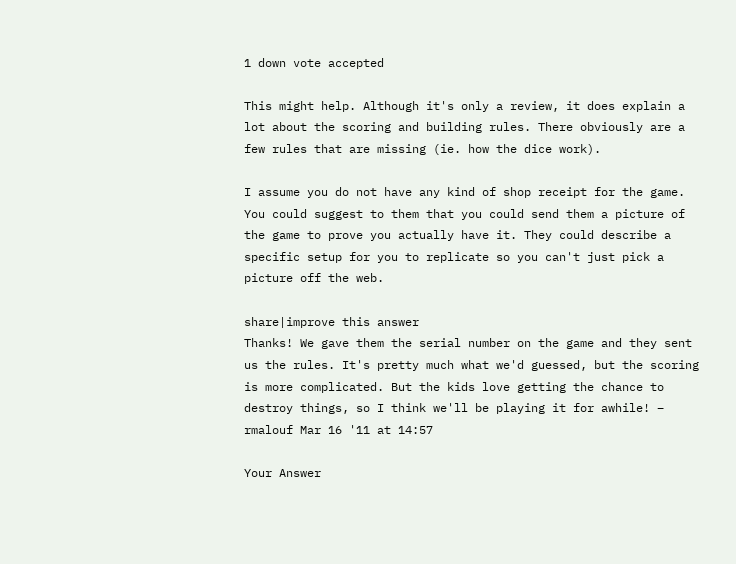1 down vote accepted

This might help. Although it's only a review, it does explain a lot about the scoring and building rules. There obviously are a few rules that are missing (ie. how the dice work).

I assume you do not have any kind of shop receipt for the game. You could suggest to them that you could send them a picture of the game to prove you actually have it. They could describe a specific setup for you to replicate so you can't just pick a picture off the web.

share|improve this answer
Thanks! We gave them the serial number on the game and they sent us the rules. It's pretty much what we'd guessed, but the scoring is more complicated. But the kids love getting the chance to destroy things, so I think we'll be playing it for awhile! – rmalouf Mar 16 '11 at 14:57

Your Answer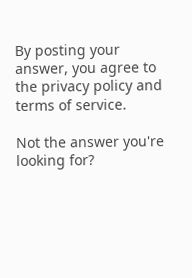By posting your answer, you agree to the privacy policy and terms of service.

Not the answer you're looking for?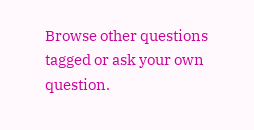Browse other questions tagged or ask your own question.